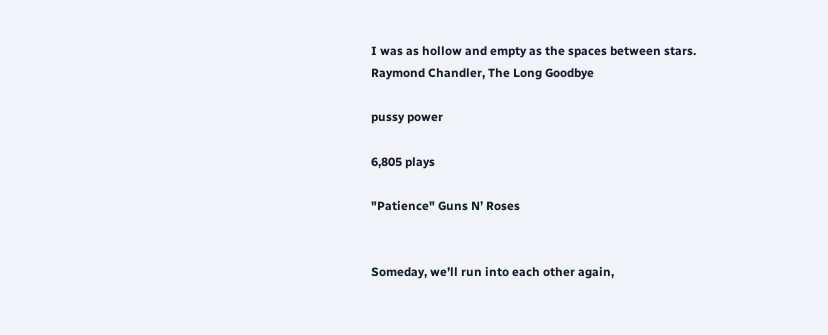I was as hollow and empty as the spaces between stars.
Raymond Chandler, The Long Goodbye

pussy power

6,805 plays

"Patience" Guns N’ Roses


Someday, we’ll run into each other again,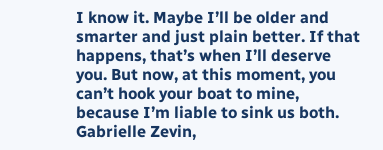I know it. Maybe I’ll be older and smarter and just plain better. If that happens, that’s when I’ll deserve you. But now, at this moment, you can’t hook your boat to mine, because I’m liable to sink us both.
Gabrielle Zevin,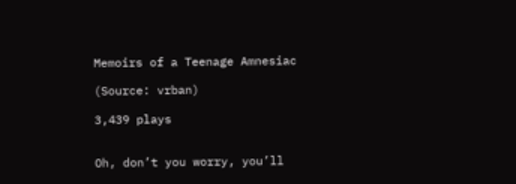Memoirs of a Teenage Amnesiac

(Source: vrban)

3,439 plays


Oh, don’t you worry, you’ll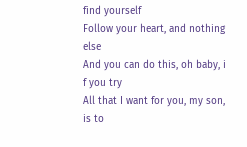find yourself
Follow your heart, and nothing else
And you can do this, oh baby, i
f you try
All that I want for you, my son, is to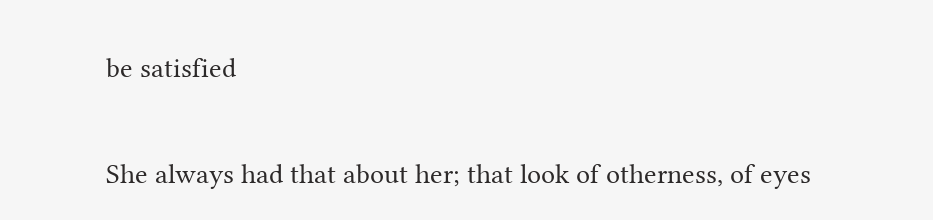be satisfied

She always had that about her; that look of otherness, of eyes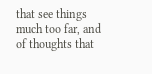that see things much too far, and of thoughts that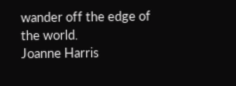wander off the edge of the world.
Joanne Harris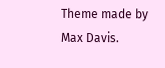Theme made by Max Davis.